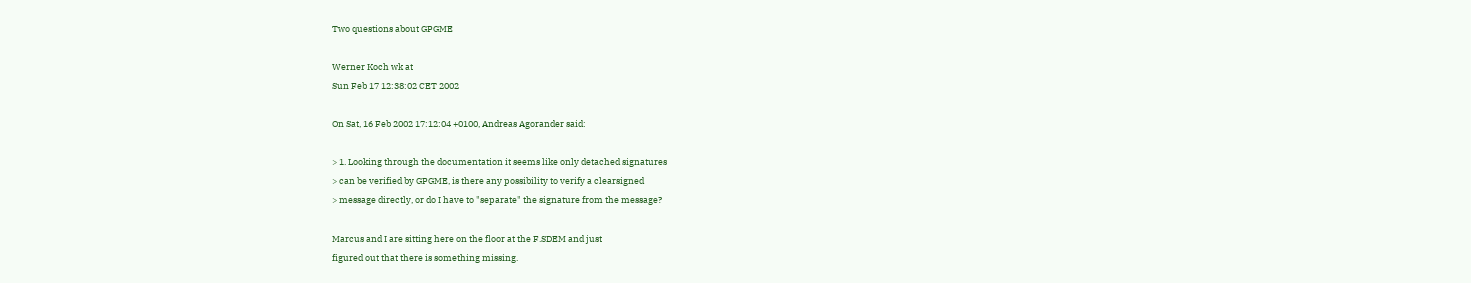Two questions about GPGME

Werner Koch wk at
Sun Feb 17 12:38:02 CET 2002

On Sat, 16 Feb 2002 17:12:04 +0100, Andreas Agorander said:

> 1. Looking through the documentation it seems like only detached signatures
> can be verified by GPGME, is there any possibility to verify a clearsigned
> message directly, or do I have to "separate" the signature from the message?

Marcus and I are sitting here on the floor at the F.SDEM and just
figured out that there is something missing.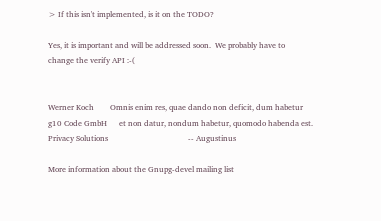> If this isn't implemented, is it on the TODO?

Yes, it is important and will be addressed soon.  We probably have to
change the verify API :-(


Werner Koch        Omnis enim res, quae dando non deficit, dum habetur
g10 Code GmbH      et non datur, nondum habetur, quomodo habenda est.
Privacy Solutions                                        -- Augustinus

More information about the Gnupg-devel mailing list